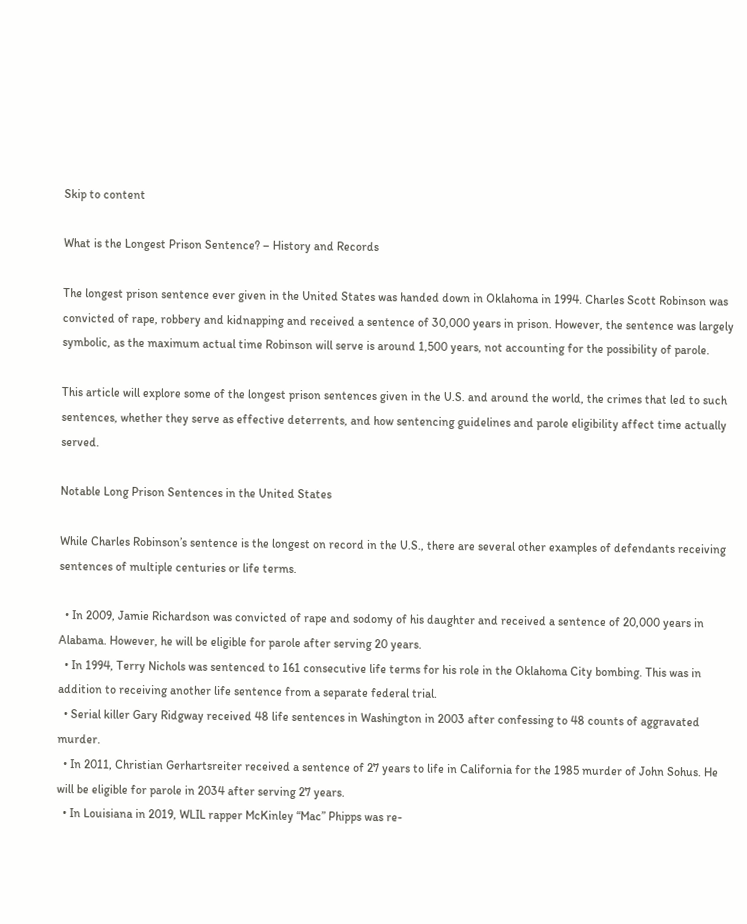Skip to content

What is the Longest Prison Sentence? – History and Records

The longest prison sentence ever given in the United States was handed down in Oklahoma in 1994. Charles Scott Robinson was convicted of rape, robbery and kidnapping and received a sentence of 30,000 years in prison. However, the sentence was largely symbolic, as the maximum actual time Robinson will serve is around 1,500 years, not accounting for the possibility of parole.

This article will explore some of the longest prison sentences given in the U.S. and around the world, the crimes that led to such sentences, whether they serve as effective deterrents, and how sentencing guidelines and parole eligibility affect time actually served.

Notable Long Prison Sentences in the United States

While Charles Robinson’s sentence is the longest on record in the U.S., there are several other examples of defendants receiving sentences of multiple centuries or life terms.

  • In 2009, Jamie Richardson was convicted of rape and sodomy of his daughter and received a sentence of 20,000 years in Alabama. However, he will be eligible for parole after serving 20 years.
  • In 1994, Terry Nichols was sentenced to 161 consecutive life terms for his role in the Oklahoma City bombing. This was in addition to receiving another life sentence from a separate federal trial.
  • Serial killer Gary Ridgway received 48 life sentences in Washington in 2003 after confessing to 48 counts of aggravated murder.
  • In 2011, Christian Gerhartsreiter received a sentence of 27 years to life in California for the 1985 murder of John Sohus. He will be eligible for parole in 2034 after serving 27 years.
  • In Louisiana in 2019, WLIL rapper McKinley “Mac” Phipps was re-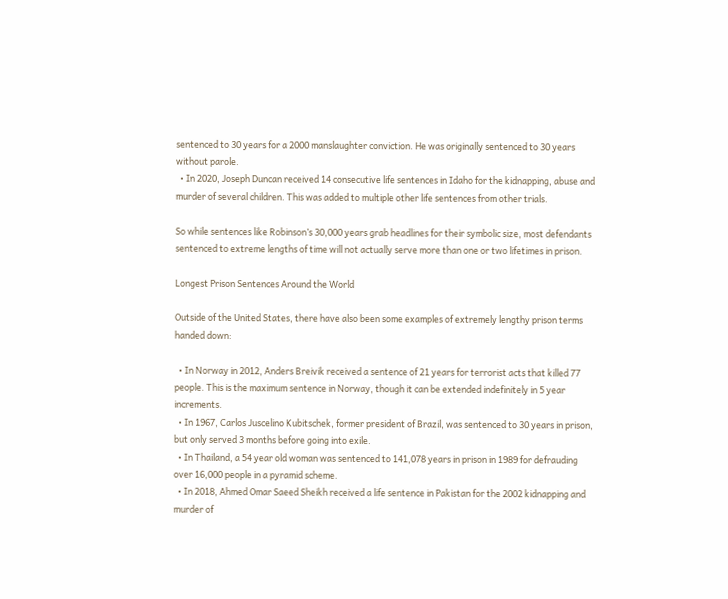sentenced to 30 years for a 2000 manslaughter conviction. He was originally sentenced to 30 years without parole.
  • In 2020, Joseph Duncan received 14 consecutive life sentences in Idaho for the kidnapping, abuse and murder of several children. This was added to multiple other life sentences from other trials.

So while sentences like Robinson’s 30,000 years grab headlines for their symbolic size, most defendants sentenced to extreme lengths of time will not actually serve more than one or two lifetimes in prison.

Longest Prison Sentences Around the World

Outside of the United States, there have also been some examples of extremely lengthy prison terms handed down:

  • In Norway in 2012, Anders Breivik received a sentence of 21 years for terrorist acts that killed 77 people. This is the maximum sentence in Norway, though it can be extended indefinitely in 5 year increments.
  • In 1967, Carlos Juscelino Kubitschek, former president of Brazil, was sentenced to 30 years in prison, but only served 3 months before going into exile.
  • In Thailand, a 54 year old woman was sentenced to 141,078 years in prison in 1989 for defrauding over 16,000 people in a pyramid scheme.
  • In 2018, Ahmed Omar Saeed Sheikh received a life sentence in Pakistan for the 2002 kidnapping and murder of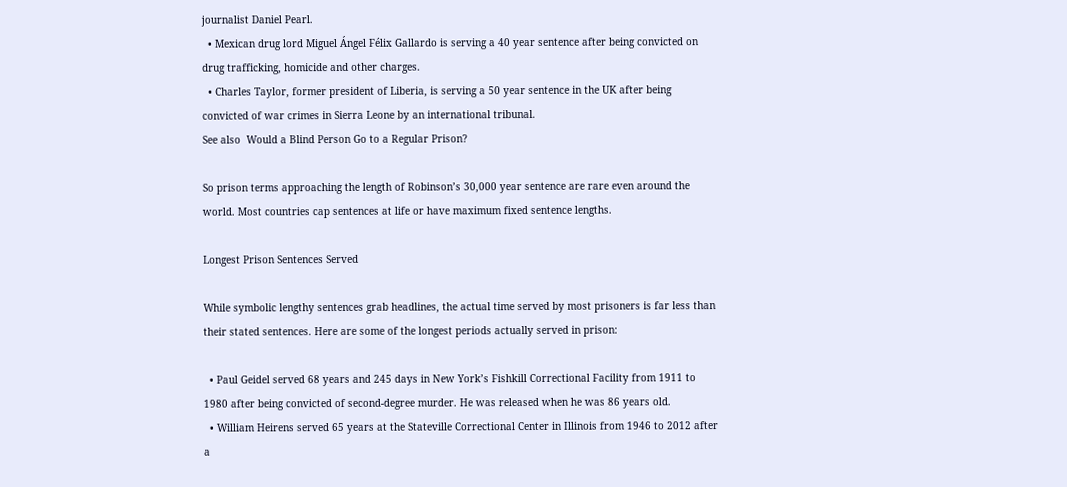journalist Daniel Pearl.
  • Mexican drug lord Miguel Ángel Félix Gallardo is serving a 40 year sentence after being convicted on drug trafficking, homicide and other charges.
  • Charles Taylor, former president of Liberia, is serving a 50 year sentence in the UK after being convicted of war crimes in Sierra Leone by an international tribunal.
See also  Would a Blind Person Go to a Regular Prison?

So prison terms approaching the length of Robinson’s 30,000 year sentence are rare even around the world. Most countries cap sentences at life or have maximum fixed sentence lengths.

Longest Prison Sentences Served

While symbolic lengthy sentences grab headlines, the actual time served by most prisoners is far less than their stated sentences. Here are some of the longest periods actually served in prison:

  • Paul Geidel served 68 years and 245 days in New York’s Fishkill Correctional Facility from 1911 to 1980 after being convicted of second-degree murder. He was released when he was 86 years old.
  • William Heirens served 65 years at the Stateville Correctional Center in Illinois from 1946 to 2012 after a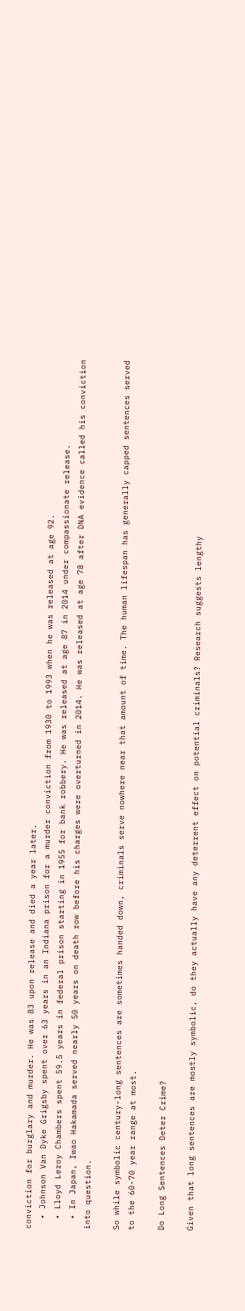conviction for burglary and murder. He was 83 upon release and died a year later.
  • Johnson Van Dyke Grigsby spent over 63 years in an Indiana prison for a murder conviction from 1930 to 1993 when he was released at age 92.
  • Lloyd Leroy Chambers spent 59.5 years in federal prison starting in 1955 for bank robbery. He was released at age 87 in 2014 under compassionate release.
  • In Japan, Iwao Hakamada served nearly 50 years on death row before his charges were overturned in 2014. He was released at age 78 after DNA evidence called his conviction into question.

So while symbolic century-long sentences are sometimes handed down, criminals serve nowhere near that amount of time. The human lifespan has generally capped sentences served to the 60-70 year range at most.

Do Long Sentences Deter Crime?

Given that long sentences are mostly symbolic, do they actually have any deterrent effect on potential criminals? Research suggests lengthy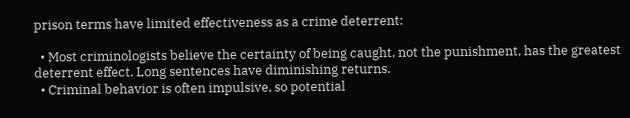prison terms have limited effectiveness as a crime deterrent:

  • Most criminologists believe the certainty of being caught, not the punishment, has the greatest deterrent effect. Long sentences have diminishing returns.
  • Criminal behavior is often impulsive, so potential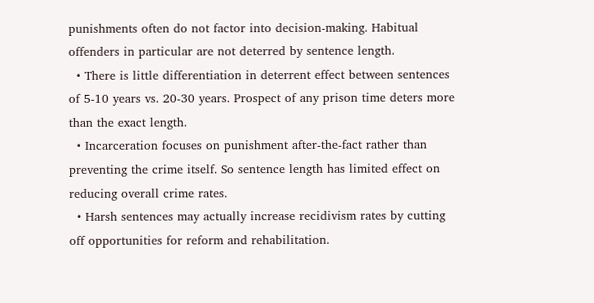punishments often do not factor into decision-making. Habitual offenders in particular are not deterred by sentence length.
  • There is little differentiation in deterrent effect between sentences of 5-10 years vs. 20-30 years. Prospect of any prison time deters more than the exact length.
  • Incarceration focuses on punishment after-the-fact rather than preventing the crime itself. So sentence length has limited effect on reducing overall crime rates.
  • Harsh sentences may actually increase recidivism rates by cutting off opportunities for reform and rehabilitation.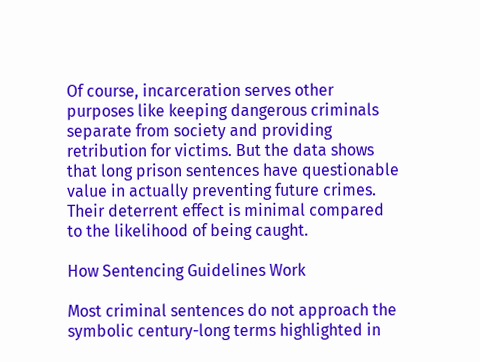Of course, incarceration serves other purposes like keeping dangerous criminals separate from society and providing retribution for victims. But the data shows that long prison sentences have questionable value in actually preventing future crimes. Their deterrent effect is minimal compared to the likelihood of being caught.

How Sentencing Guidelines Work

Most criminal sentences do not approach the symbolic century-long terms highlighted in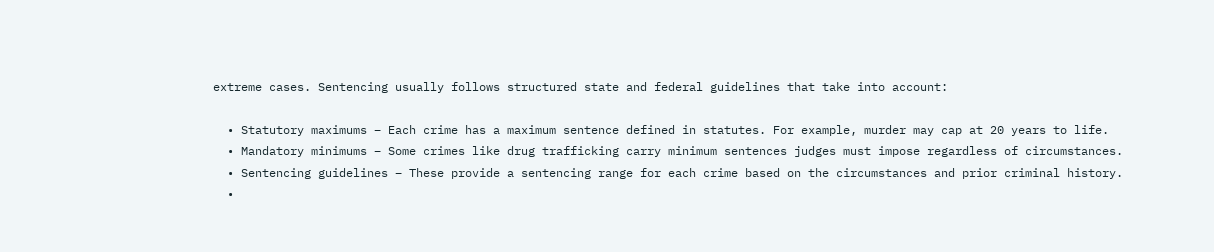extreme cases. Sentencing usually follows structured state and federal guidelines that take into account:

  • Statutory maximums – Each crime has a maximum sentence defined in statutes. For example, murder may cap at 20 years to life.
  • Mandatory minimums – Some crimes like drug trafficking carry minimum sentences judges must impose regardless of circumstances.
  • Sentencing guidelines – These provide a sentencing range for each crime based on the circumstances and prior criminal history.
  •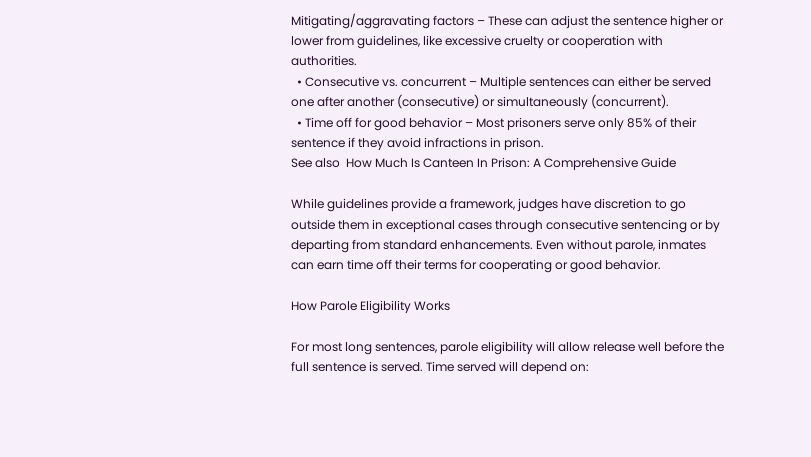Mitigating/aggravating factors – These can adjust the sentence higher or lower from guidelines, like excessive cruelty or cooperation with authorities.
  • Consecutive vs. concurrent – Multiple sentences can either be served one after another (consecutive) or simultaneously (concurrent).
  • Time off for good behavior – Most prisoners serve only 85% of their sentence if they avoid infractions in prison.
See also  How Much Is Canteen In Prison: A Comprehensive Guide

While guidelines provide a framework, judges have discretion to go outside them in exceptional cases through consecutive sentencing or by departing from standard enhancements. Even without parole, inmates can earn time off their terms for cooperating or good behavior.

How Parole Eligibility Works

For most long sentences, parole eligibility will allow release well before the full sentence is served. Time served will depend on: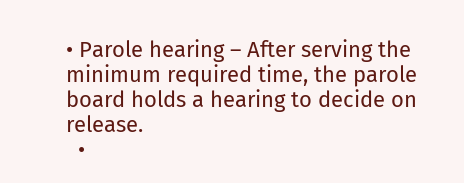• Parole hearing – After serving the minimum required time, the parole board holds a hearing to decide on release.
  •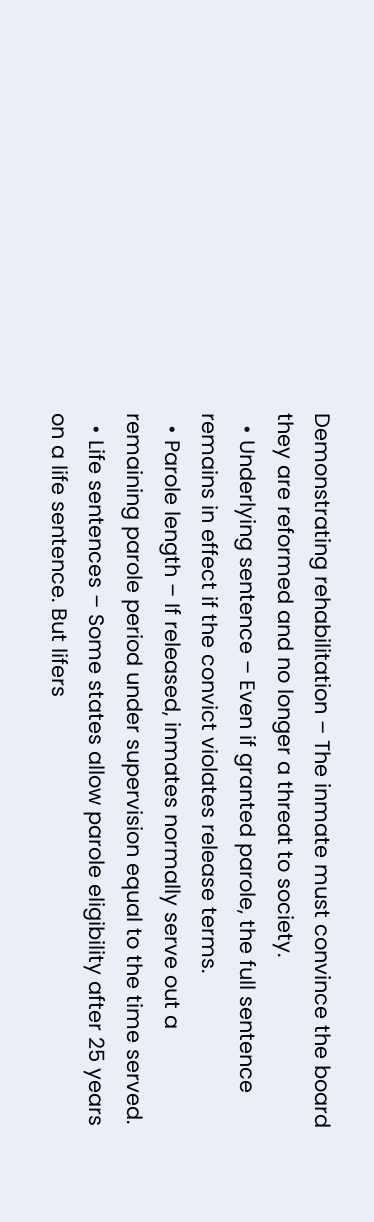Demonstrating rehabilitation – The inmate must convince the board they are reformed and no longer a threat to society.
  • Underlying sentence – Even if granted parole, the full sentence remains in effect if the convict violates release terms.
  • Parole length – If released, inmates normally serve out a remaining parole period under supervision equal to the time served.
  • Life sentences – Some states allow parole eligibility after 25 years on a life sentence. But lifers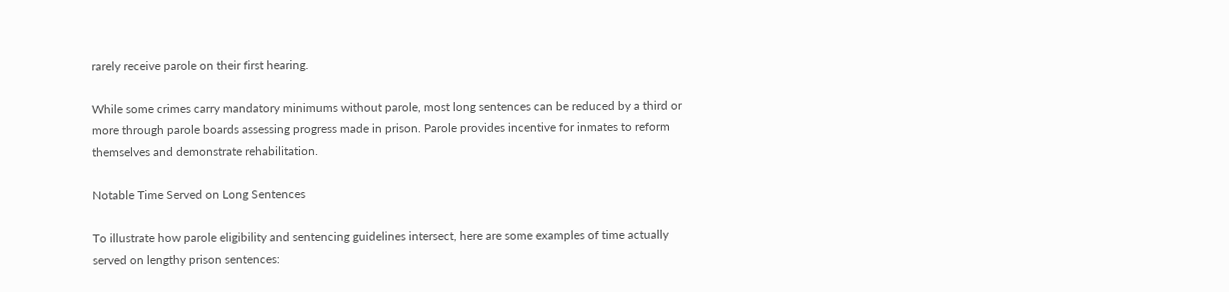rarely receive parole on their first hearing.

While some crimes carry mandatory minimums without parole, most long sentences can be reduced by a third or more through parole boards assessing progress made in prison. Parole provides incentive for inmates to reform themselves and demonstrate rehabilitation.

Notable Time Served on Long Sentences

To illustrate how parole eligibility and sentencing guidelines intersect, here are some examples of time actually served on lengthy prison sentences: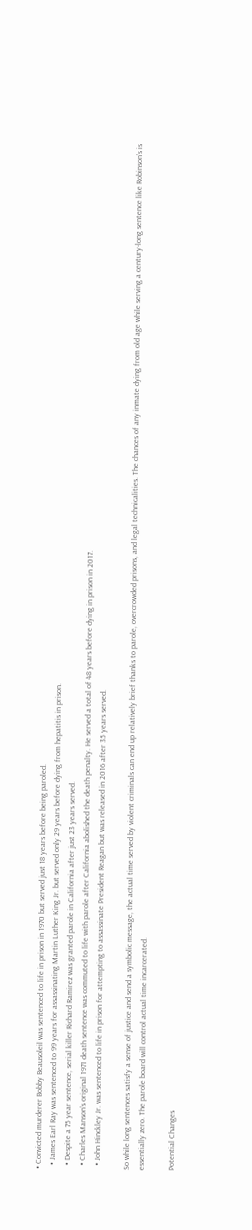• Convicted murderer Bobby Beausoleil was sentenced to life in prison in 1970 but served just 18 years before being paroled.
  • James Earl Ray was sentenced to 99 years for assassinating Martin Luther King Jr. but served only 29 years before dying from hepatitis in prison.
  • Despite a 75 year sentence, serial killer Richard Ramirez was granted parole in California after just 23 years served.
  • Charles Manson’s original 1971 death sentence was commuted to life with parole after California abolished the death penalty. He served a total of 48 years before dying in prison in 2017.
  • John Hinckley Jr. was sentenced to life in prison for attempting to assassinate President Reagan but was released in 2016 after 35 years served.

So while long sentences satisfy a sense of justice and send a symbolic message, the actual time served by violent criminals can end up relatively brief thanks to parole, overcrowded prisons, and legal technicalities. The chances of any inmate dying from old age while serving a century-long sentence like Robinson’s is essentially zero. The parole board will control actual time incarcerated.

Potential Changes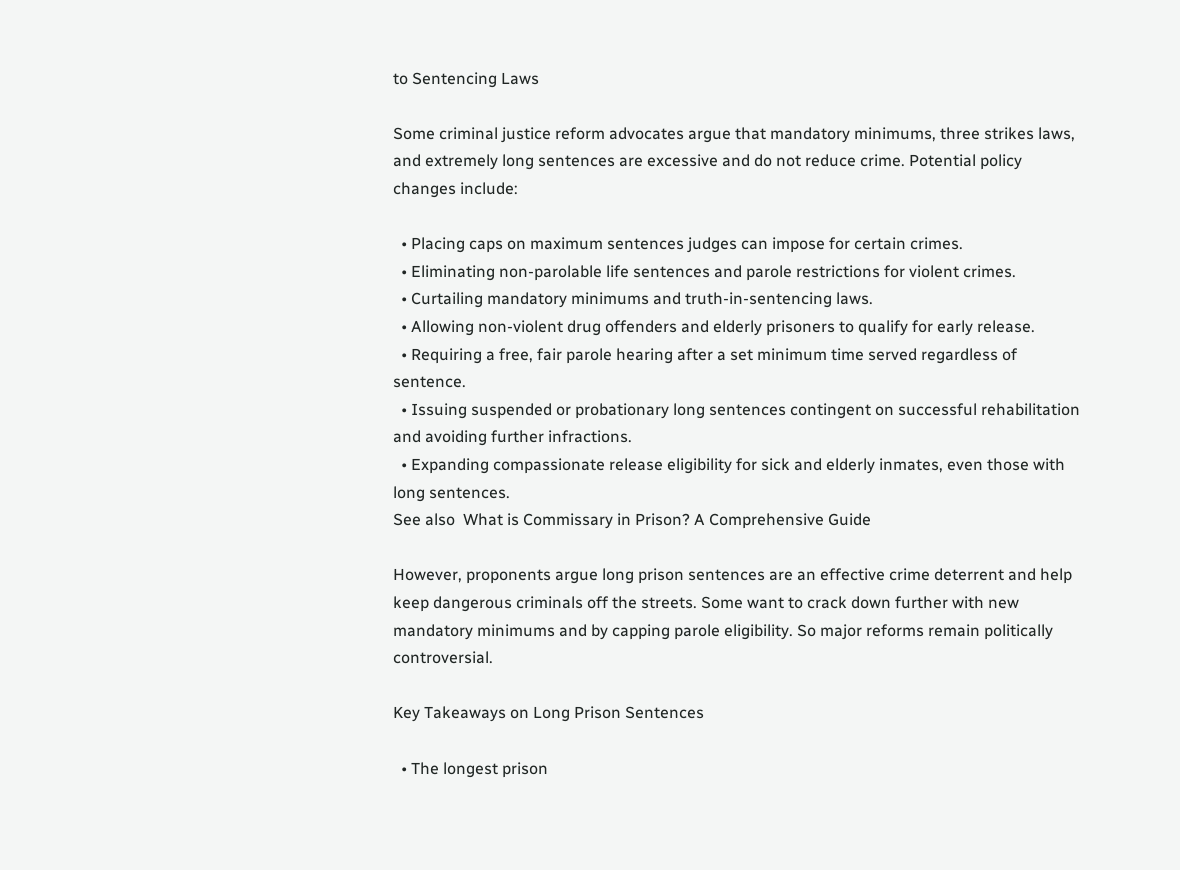to Sentencing Laws

Some criminal justice reform advocates argue that mandatory minimums, three strikes laws, and extremely long sentences are excessive and do not reduce crime. Potential policy changes include:

  • Placing caps on maximum sentences judges can impose for certain crimes.
  • Eliminating non-parolable life sentences and parole restrictions for violent crimes.
  • Curtailing mandatory minimums and truth-in-sentencing laws.
  • Allowing non-violent drug offenders and elderly prisoners to qualify for early release.
  • Requiring a free, fair parole hearing after a set minimum time served regardless of sentence.
  • Issuing suspended or probationary long sentences contingent on successful rehabilitation and avoiding further infractions.
  • Expanding compassionate release eligibility for sick and elderly inmates, even those with long sentences.
See also  What is Commissary in Prison? A Comprehensive Guide

However, proponents argue long prison sentences are an effective crime deterrent and help keep dangerous criminals off the streets. Some want to crack down further with new mandatory minimums and by capping parole eligibility. So major reforms remain politically controversial.

Key Takeaways on Long Prison Sentences

  • The longest prison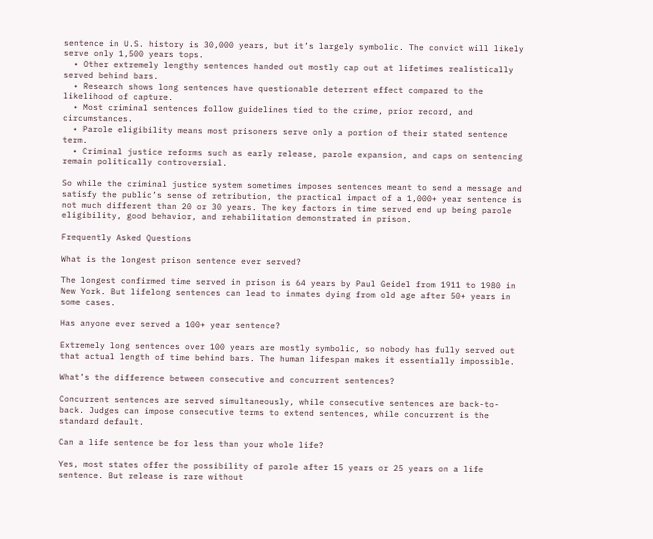sentence in U.S. history is 30,000 years, but it’s largely symbolic. The convict will likely serve only 1,500 years tops.
  • Other extremely lengthy sentences handed out mostly cap out at lifetimes realistically served behind bars.
  • Research shows long sentences have questionable deterrent effect compared to the likelihood of capture.
  • Most criminal sentences follow guidelines tied to the crime, prior record, and circumstances.
  • Parole eligibility means most prisoners serve only a portion of their stated sentence term.
  • Criminal justice reforms such as early release, parole expansion, and caps on sentencing remain politically controversial.

So while the criminal justice system sometimes imposes sentences meant to send a message and satisfy the public’s sense of retribution, the practical impact of a 1,000+ year sentence is not much different than 20 or 30 years. The key factors in time served end up being parole eligibility, good behavior, and rehabilitation demonstrated in prison.

Frequently Asked Questions

What is the longest prison sentence ever served?

The longest confirmed time served in prison is 64 years by Paul Geidel from 1911 to 1980 in New York. But lifelong sentences can lead to inmates dying from old age after 50+ years in some cases.

Has anyone ever served a 100+ year sentence?

Extremely long sentences over 100 years are mostly symbolic, so nobody has fully served out that actual length of time behind bars. The human lifespan makes it essentially impossible.

What’s the difference between consecutive and concurrent sentences?

Concurrent sentences are served simultaneously, while consecutive sentences are back-to-back. Judges can impose consecutive terms to extend sentences, while concurrent is the standard default.

Can a life sentence be for less than your whole life?

Yes, most states offer the possibility of parole after 15 years or 25 years on a life sentence. But release is rare without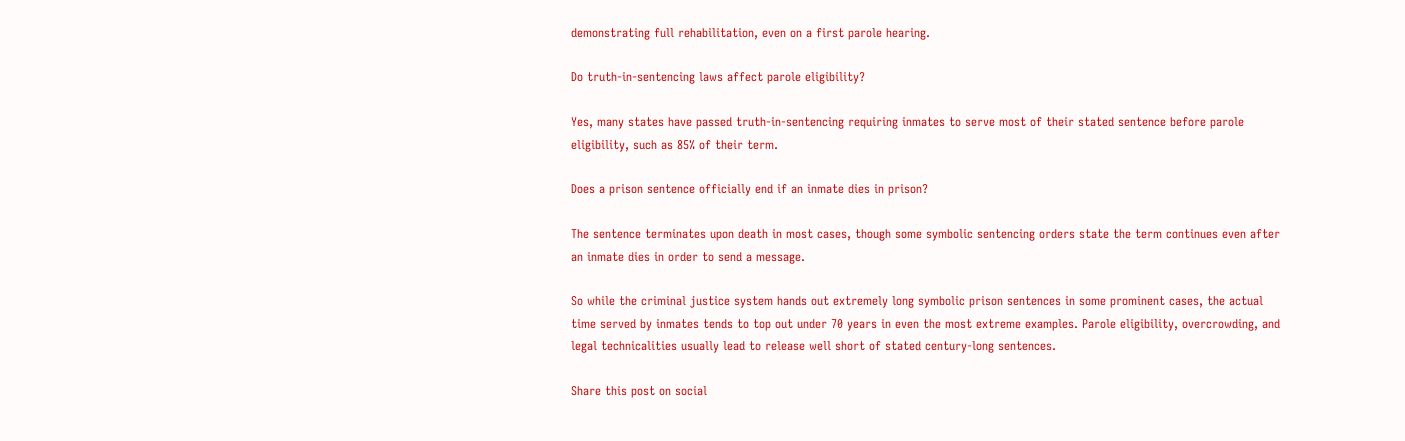demonstrating full rehabilitation, even on a first parole hearing.

Do truth-in-sentencing laws affect parole eligibility?

Yes, many states have passed truth-in-sentencing requiring inmates to serve most of their stated sentence before parole eligibility, such as 85% of their term.

Does a prison sentence officially end if an inmate dies in prison?

The sentence terminates upon death in most cases, though some symbolic sentencing orders state the term continues even after an inmate dies in order to send a message.

So while the criminal justice system hands out extremely long symbolic prison sentences in some prominent cases, the actual time served by inmates tends to top out under 70 years in even the most extreme examples. Parole eligibility, overcrowding, and legal technicalities usually lead to release well short of stated century-long sentences.

Share this post on social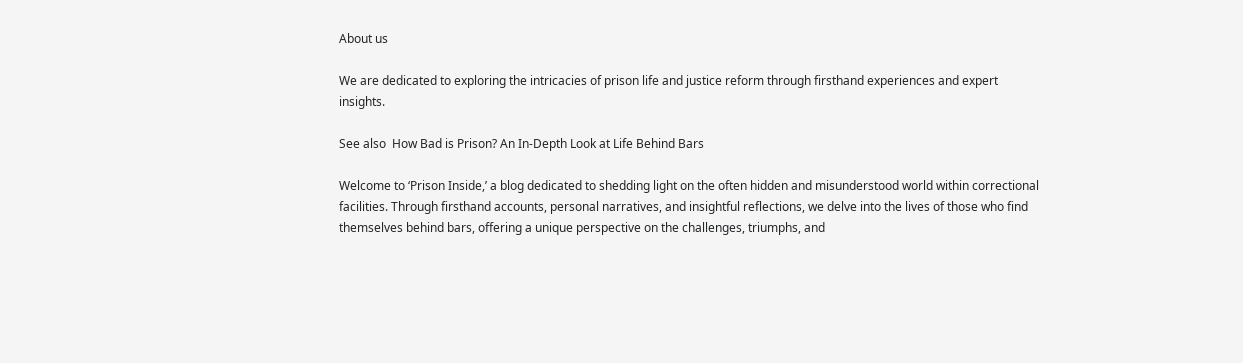About us

We are dedicated to exploring the intricacies of prison life and justice reform through firsthand experiences and expert insights.

See also  How Bad is Prison? An In-Depth Look at Life Behind Bars

Welcome to ‘Prison Inside,’ a blog dedicated to shedding light on the often hidden and misunderstood world within correctional facilities. Through firsthand accounts, personal narratives, and insightful reflections, we delve into the lives of those who find themselves behind bars, offering a unique perspective on the challenges, triumphs, and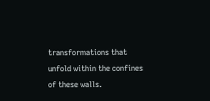transformations that unfold within the confines of these walls.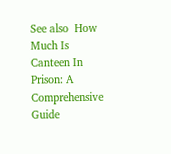See also  How Much Is Canteen In Prison: A Comprehensive Guide